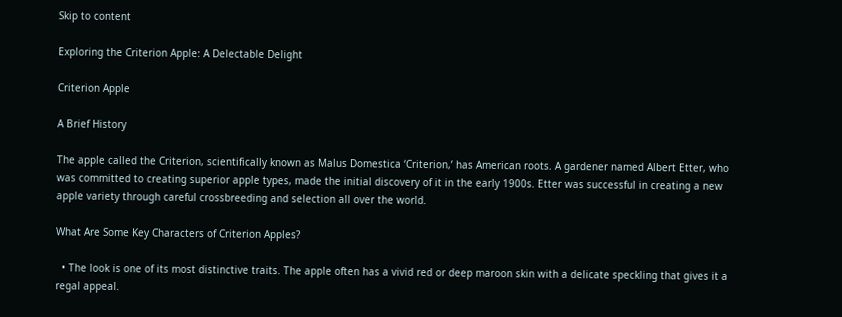Skip to content

Exploring the Criterion Apple: A Delectable Delight

Criterion Apple

A Brief History

The apple called the Criterion, scientifically known as Malus Domestica ‘Criterion,’ has American roots. A gardener named Albert Etter, who was committed to creating superior apple types, made the initial discovery of it in the early 1900s. Etter was successful in creating a new apple variety through careful crossbreeding and selection all over the world.

What Are Some Key Characters of Criterion Apples?

  • The look is one of its most distinctive traits. The apple often has a vivid red or deep maroon skin with a delicate speckling that gives it a regal appeal.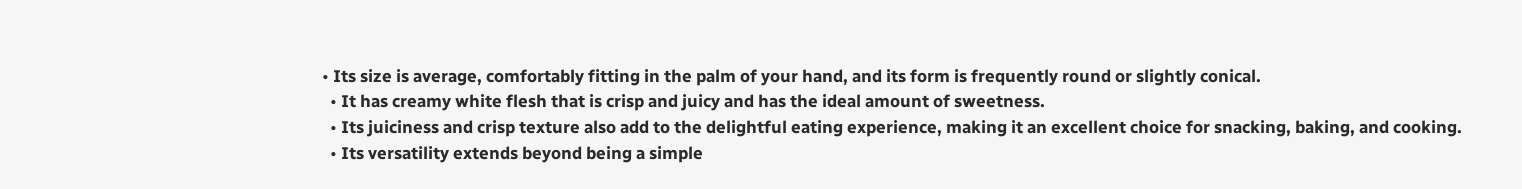• Its size is average, comfortably fitting in the palm of your hand, and its form is frequently round or slightly conical.
  • It has creamy white flesh that is crisp and juicy and has the ideal amount of sweetness.
  • Its juiciness and crisp texture also add to the delightful eating experience, making it an excellent choice for snacking, baking, and cooking.
  • Its versatility extends beyond being a simple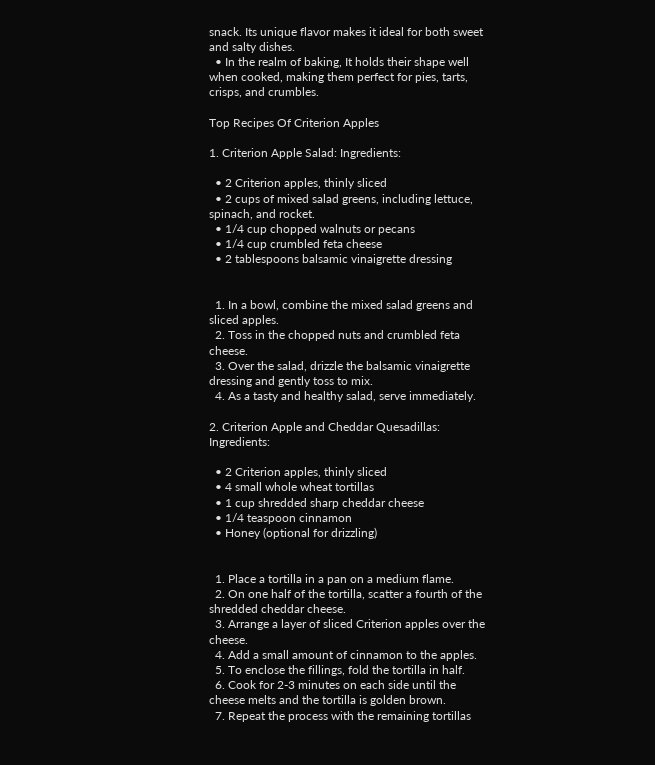snack. Its unique flavor makes it ideal for both sweet and salty dishes.
  • In the realm of baking, It holds their shape well when cooked, making them perfect for pies, tarts, crisps, and crumbles.

Top Recipes Of Criterion Apples

1. Criterion Apple Salad: Ingredients:

  • 2 Criterion apples, thinly sliced
  • 2 cups of mixed salad greens, including lettuce, spinach, and rocket.
  • 1/4 cup chopped walnuts or pecans
  • 1/4 cup crumbled feta cheese
  • 2 tablespoons balsamic vinaigrette dressing


  1. In a bowl, combine the mixed salad greens and sliced apples.
  2. Toss in the chopped nuts and crumbled feta cheese.
  3. Over the salad, drizzle the balsamic vinaigrette dressing and gently toss to mix.
  4. As a tasty and healthy salad, serve immediately.

2. Criterion Apple and Cheddar Quesadillas: Ingredients:

  • 2 Criterion apples, thinly sliced
  • 4 small whole wheat tortillas
  • 1 cup shredded sharp cheddar cheese
  • 1/4 teaspoon cinnamon
  • Honey (optional for drizzling)


  1. Place a tortilla in a pan on a medium flame.
  2. On one half of the tortilla, scatter a fourth of the shredded cheddar cheese.
  3. Arrange a layer of sliced Criterion apples over the cheese.
  4. Add a small amount of cinnamon to the apples.
  5. To enclose the fillings, fold the tortilla in half.
  6. Cook for 2-3 minutes on each side until the cheese melts and the tortilla is golden brown.
  7. Repeat the process with the remaining tortillas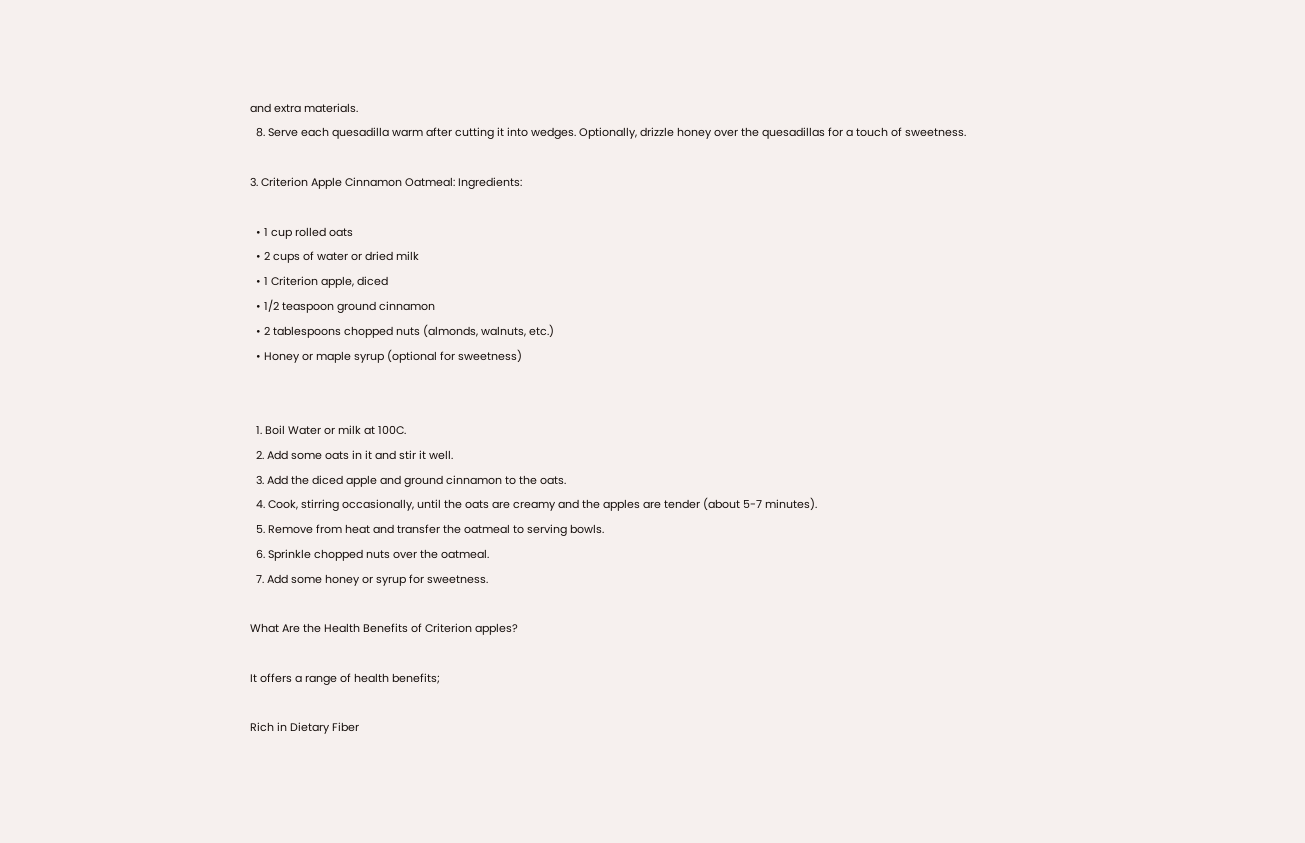and extra materials.
  8. Serve each quesadilla warm after cutting it into wedges. Optionally, drizzle honey over the quesadillas for a touch of sweetness.

3. Criterion Apple Cinnamon Oatmeal: Ingredients:

  • 1 cup rolled oats
  • 2 cups of water or dried milk
  • 1 Criterion apple, diced
  • 1/2 teaspoon ground cinnamon
  • 2 tablespoons chopped nuts (almonds, walnuts, etc.)
  • Honey or maple syrup (optional for sweetness)


  1. Boil Water or milk at 100C.
  2. Add some oats in it and stir it well.
  3. Add the diced apple and ground cinnamon to the oats.
  4. Cook, stirring occasionally, until the oats are creamy and the apples are tender (about 5-7 minutes).
  5. Remove from heat and transfer the oatmeal to serving bowls.
  6. Sprinkle chopped nuts over the oatmeal.
  7. Add some honey or syrup for sweetness.

What Are the Health Benefits of Criterion apples?

It offers a range of health benefits;

Rich in Dietary Fiber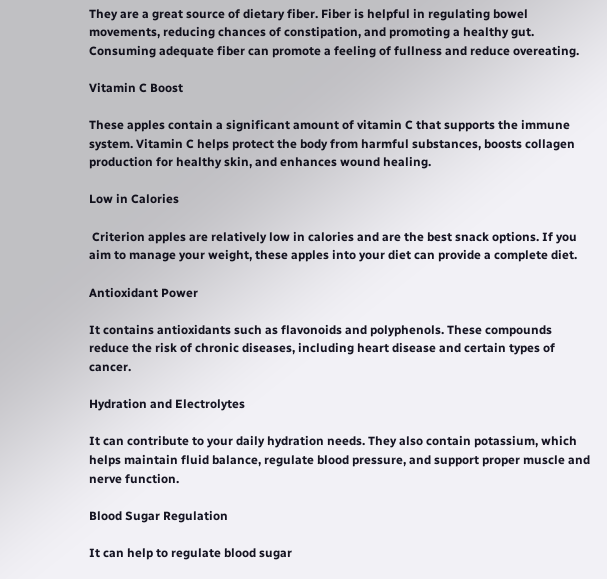They are a great source of dietary fiber. Fiber is helpful in regulating bowel movements, reducing chances of constipation, and promoting a healthy gut. Consuming adequate fiber can promote a feeling of fullness and reduce overeating.

Vitamin C Boost

These apples contain a significant amount of vitamin C that supports the immune system. Vitamin C helps protect the body from harmful substances, boosts collagen production for healthy skin, and enhances wound healing.

Low in Calories

 Criterion apples are relatively low in calories and are the best snack options. If you aim to manage your weight, these apples into your diet can provide a complete diet.

Antioxidant Power

It contains antioxidants such as flavonoids and polyphenols. These compounds reduce the risk of chronic diseases, including heart disease and certain types of cancer.

Hydration and Electrolytes

It can contribute to your daily hydration needs. They also contain potassium, which helps maintain fluid balance, regulate blood pressure, and support proper muscle and nerve function.

Blood Sugar Regulation

It can help to regulate blood sugar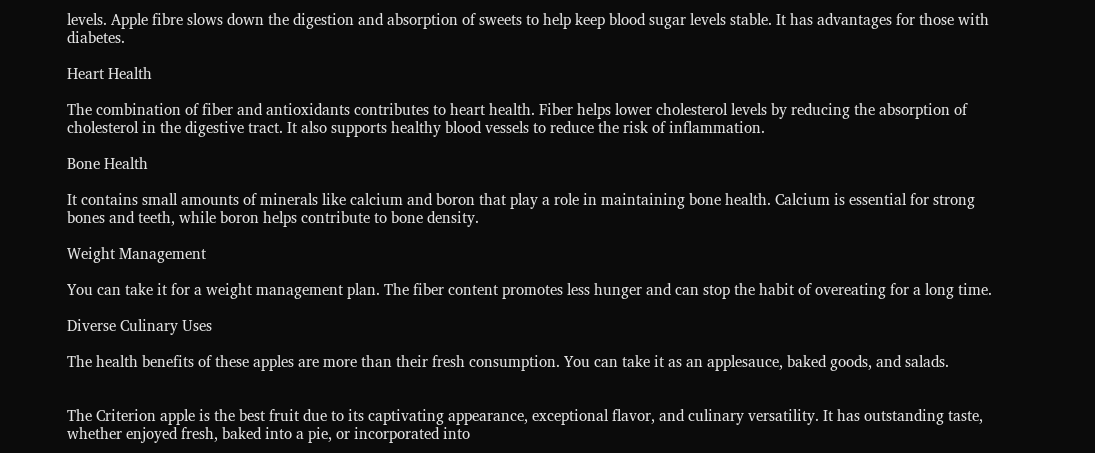levels. Apple fibre slows down the digestion and absorption of sweets to help keep blood sugar levels stable. It has advantages for those with diabetes.

Heart Health

The combination of fiber and antioxidants contributes to heart health. Fiber helps lower cholesterol levels by reducing the absorption of cholesterol in the digestive tract. It also supports healthy blood vessels to reduce the risk of inflammation.

Bone Health

It contains small amounts of minerals like calcium and boron that play a role in maintaining bone health. Calcium is essential for strong bones and teeth, while boron helps contribute to bone density.

Weight Management

You can take it for a weight management plan. The fiber content promotes less hunger and can stop the habit of overeating for a long time.

Diverse Culinary Uses

The health benefits of these apples are more than their fresh consumption. You can take it as an applesauce, baked goods, and salads.


The Criterion apple is the best fruit due to its captivating appearance, exceptional flavor, and culinary versatility. It has outstanding taste, whether enjoyed fresh, baked into a pie, or incorporated into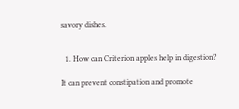savory dishes.


  1. How can Criterion apples help in digestion?

It can prevent constipation and promote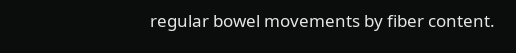regular bowel movements by fiber content.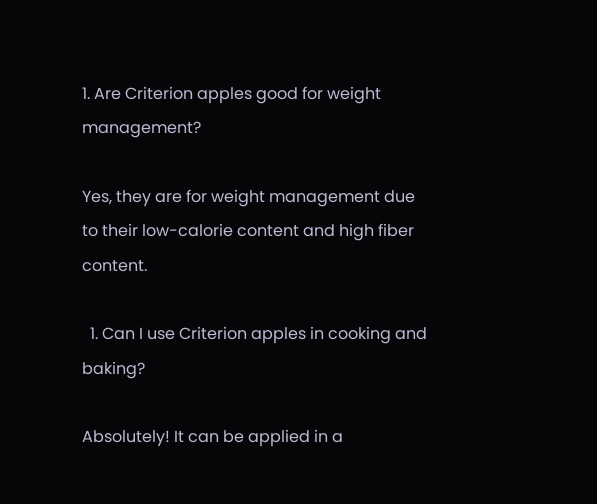1. Are Criterion apples good for weight management?

Yes, they are for weight management due to their low-calorie content and high fiber content.

  1. Can I use Criterion apples in cooking and baking?

Absolutely! It can be applied in a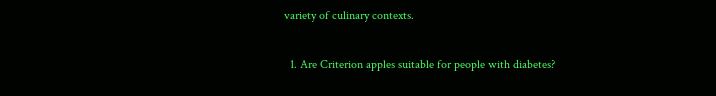variety of culinary contexts.

  1. Are Criterion apples suitable for people with diabetes?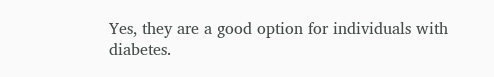Yes, they are a good option for individuals with diabetes.